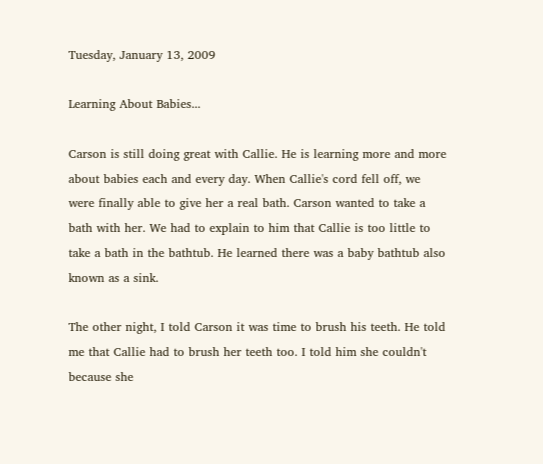Tuesday, January 13, 2009

Learning About Babies...

Carson is still doing great with Callie. He is learning more and more about babies each and every day. When Callie's cord fell off, we were finally able to give her a real bath. Carson wanted to take a bath with her. We had to explain to him that Callie is too little to take a bath in the bathtub. He learned there was a baby bathtub also known as a sink.

The other night, I told Carson it was time to brush his teeth. He told me that Callie had to brush her teeth too. I told him she couldn't because she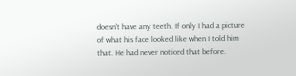doesn't have any teeth. If only I had a picture of what his face looked like when I told him that. He had never noticed that before.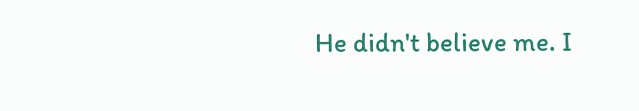He didn't believe me. I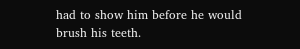had to show him before he would brush his teeth.